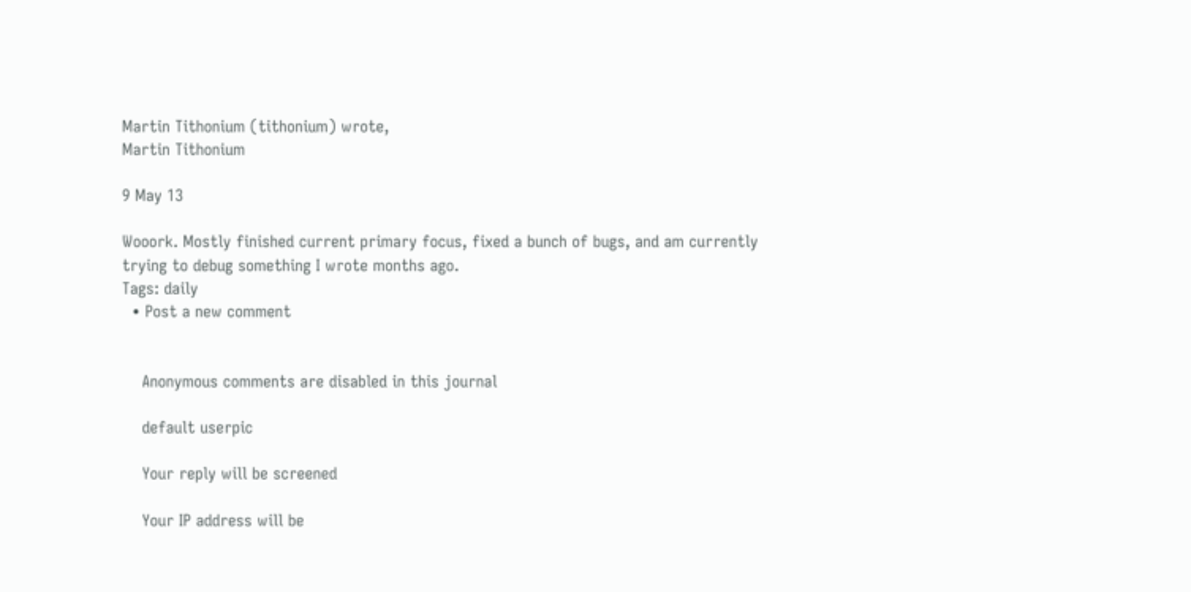Martin Tithonium (tithonium) wrote,
Martin Tithonium

9 May 13

Wooork. Mostly finished current primary focus, fixed a bunch of bugs, and am currently trying to debug something I wrote months ago.
Tags: daily
  • Post a new comment


    Anonymous comments are disabled in this journal

    default userpic

    Your reply will be screened

    Your IP address will be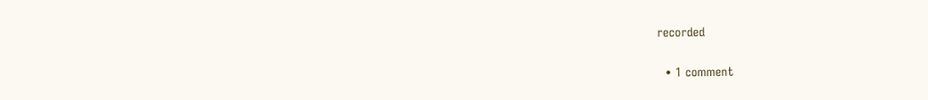recorded

  • 1 comment